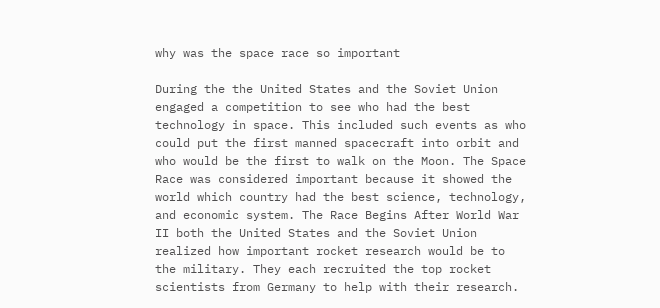why was the space race so important

During the the United States and the Soviet Union engaged a competition to see who had the best technology in space. This included such events as who could put the first manned spacecraft into orbit and who would be the first to walk on the Moon. The Space Race was considered important because it showed the world which country had the best science, technology, and economic system. The Race Begins After World War II both the United States and the Soviet Union realized how important rocket research would be to the military. They each recruited the top rocket scientists from Germany to help with their research.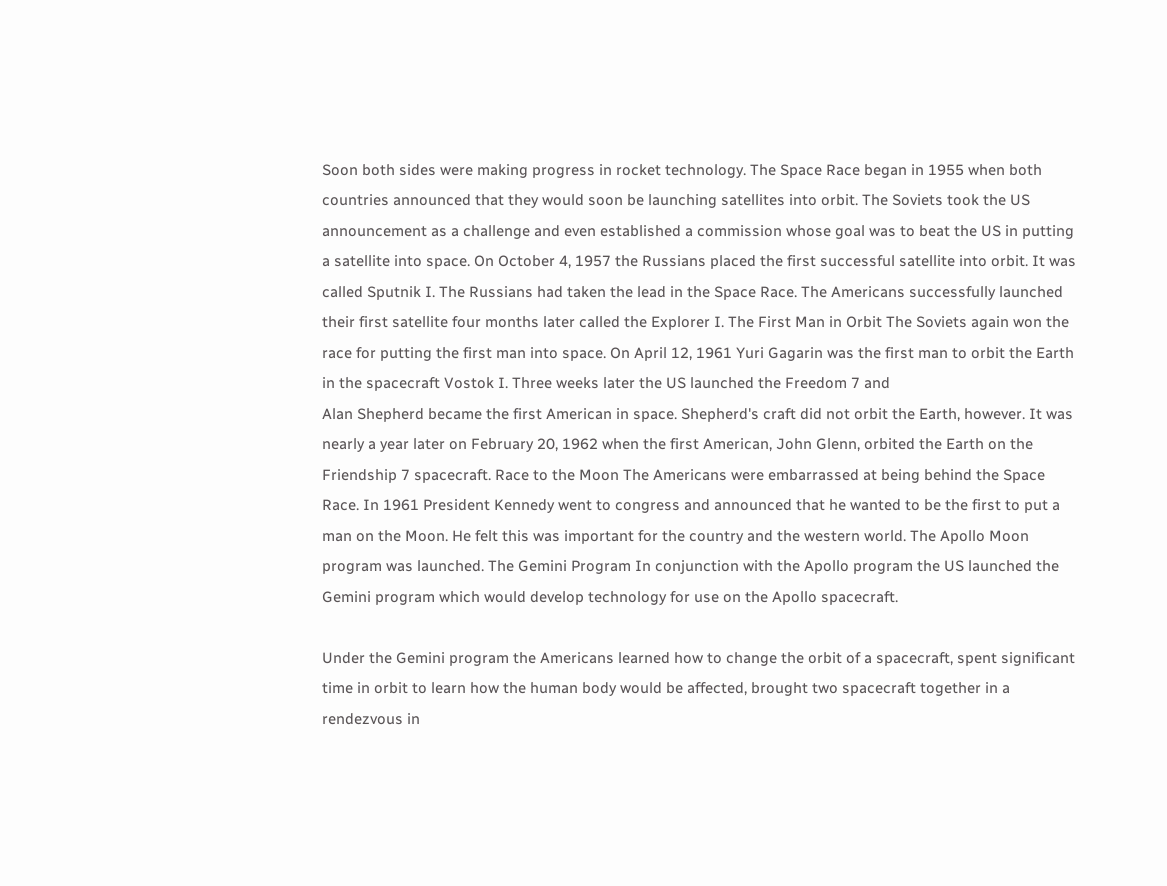Soon both sides were making progress in rocket technology. The Space Race began in 1955 when both countries announced that they would soon be launching satellites into orbit. The Soviets took the US announcement as a challenge and even established a commission whose goal was to beat the US in putting a satellite into space. On October 4, 1957 the Russians placed the first successful satellite into orbit. It was called Sputnik I. The Russians had taken the lead in the Space Race. The Americans successfully launched their first satellite four months later called the Explorer I. The First Man in Orbit The Soviets again won the race for putting the first man into space. On April 12, 1961 Yuri Gagarin was the first man to orbit the Earth in the spacecraft Vostok I. Three weeks later the US launched the Freedom 7 and
Alan Shepherd became the first American in space. Shepherd's craft did not orbit the Earth, however. It was nearly a year later on February 20, 1962 when the first American, John Glenn, orbited the Earth on the Friendship 7 spacecraft. Race to the Moon The Americans were embarrassed at being behind the Space Race. In 1961 President Kennedy went to congress and announced that he wanted to be the first to put a man on the Moon. He felt this was important for the country and the western world. The Apollo Moon program was launched. The Gemini Program In conjunction with the Apollo program the US launched the Gemini program which would develop technology for use on the Apollo spacecraft.

Under the Gemini program the Americans learned how to change the orbit of a spacecraft, spent significant time in orbit to learn how the human body would be affected, brought two spacecraft together in a rendezvous in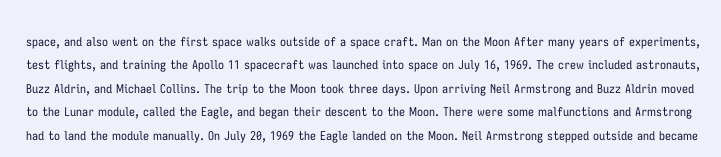space, and also went on the first space walks outside of a space craft. Man on the Moon After many years of experiments, test flights, and training the Apollo 11 spacecraft was launched into space on July 16, 1969. The crew included astronauts, Buzz Aldrin, and Michael Collins. The trip to the Moon took three days. Upon arriving Neil Armstrong and Buzz Aldrin moved to the Lunar module, called the Eagle, and began their descent to the Moon. There were some malfunctions and Armstrong had to land the module manually. On July 20, 1969 the Eagle landed on the Moon. Neil Armstrong stepped outside and became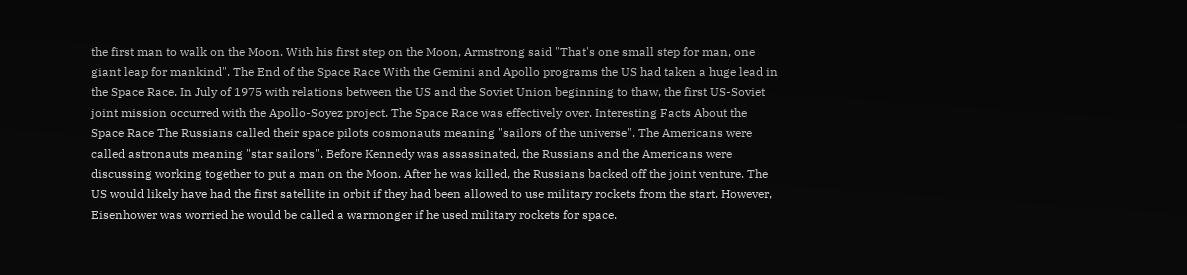the first man to walk on the Moon. With his first step on the Moon, Armstrong said "That's one small step for man, one giant leap for mankind". The End of the Space Race With the Gemini and Apollo programs the US had taken a huge lead in the Space Race. In July of 1975 with relations between the US and the Soviet Union beginning to thaw, the first US-Soviet joint mission occurred with the Apollo-Soyez project. The Space Race was effectively over. Interesting Facts About the Space Race The Russians called their space pilots cosmonauts meaning "sailors of the universe". The Americans were called astronauts meaning "star sailors". Before Kennedy was assassinated, the Russians and the Americans were discussing working together to put a man on the Moon. After he was killed, the Russians backed off the joint venture. The US would likely have had the first satellite in orbit if they had been allowed to use military rockets from the start. However, Eisenhower was worried he would be called a warmonger if he used military rockets for space.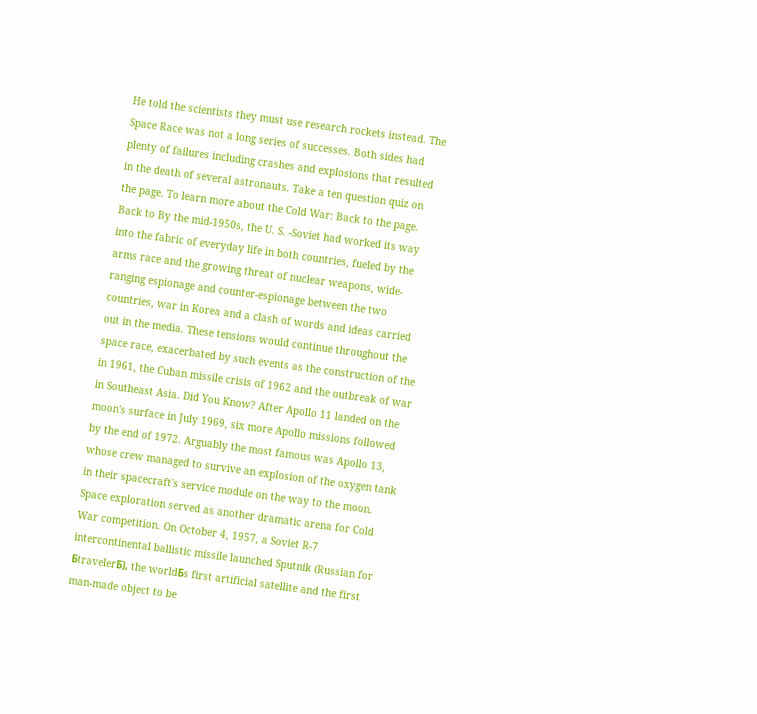He told the scientists they must use research rockets instead. The Space Race was not a long series of successes. Both sides had plenty of failures including crashes and explosions that resulted in the death of several astronauts. Take a ten question quiz on the page. To learn more about the Cold War: Back to the page. Back to By the mid-1950s, the U. S. -Soviet had worked its way into the fabric of everyday life in both countries, fueled by the arms race and the growing threat of nuclear weapons, wide-ranging espionage and counter-espionage between the two countries, war in Korea and a clash of words and ideas carried out in the media. These tensions would continue throughout the space race, exacerbated by such events as the construction of the in 1961, the Cuban missile crisis of 1962 and the outbreak of war in Southeast Asia. Did You Know? After Apollo 11 landed on the moon's surface in July 1969, six more Apollo missions followed by the end of 1972. Arguably the most famous was Apollo 13, whose crew managed to survive an explosion of the oxygen tank in their spacecraft's service module on the way to the moon. Space exploration served as another dramatic arena for Cold War competition. On October 4, 1957, a Soviet R-7 intercontinental ballistic missile launched Sputnik (Russian for БtravelerБ), the worldБs first artificial satellite and the first man-made object to be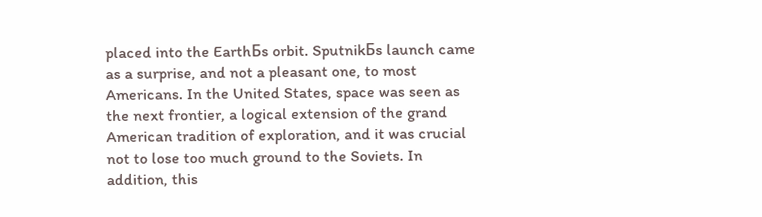placed into the EarthБs orbit. SputnikБs launch came as a surprise, and not a pleasant one, to most Americans. In the United States, space was seen as the next frontier, a logical extension of the grand American tradition of exploration, and it was crucial not to lose too much ground to the Soviets. In addition, this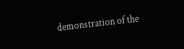demonstration of the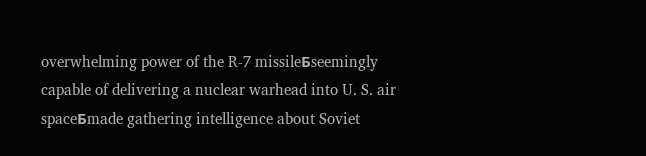overwhelming power of the R-7 missileБseemingly capable of delivering a nuclear warhead into U. S. air spaceБmade gathering intelligence about Soviet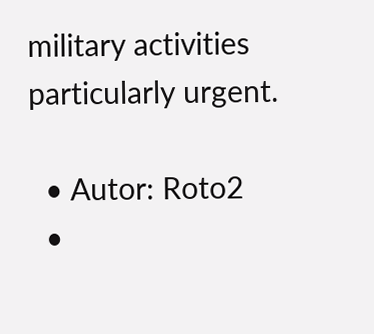military activities particularly urgent.

  • Autor: Roto2
  •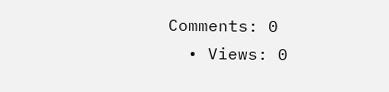Comments: 0
  • Views: 0